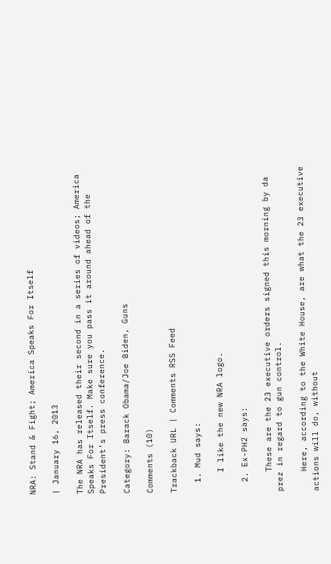NRA: Stand & Fight; America Speaks For Itself

| January 16, 2013

The NRA has released their second in a series of videos; America Speaks For Itself. Make sure you pass it around ahead of the President’s press conference.

Category: Barack Obama/Joe Biden, Guns

Comments (10)

Trackback URL | Comments RSS Feed

  1. Mud says:

    I like the new NRA logo.

  2. Ex-PH2 says:

    These are the 23 executive orders signed this morning by da prez in regard to gun control.

    Here, according to the White House, are what the 23 executive actions will do, without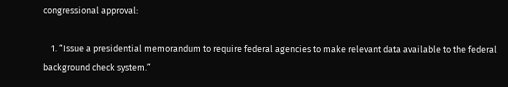congressional approval:

    1. “Issue a presidential memorandum to require federal agencies to make relevant data available to the federal background check system.”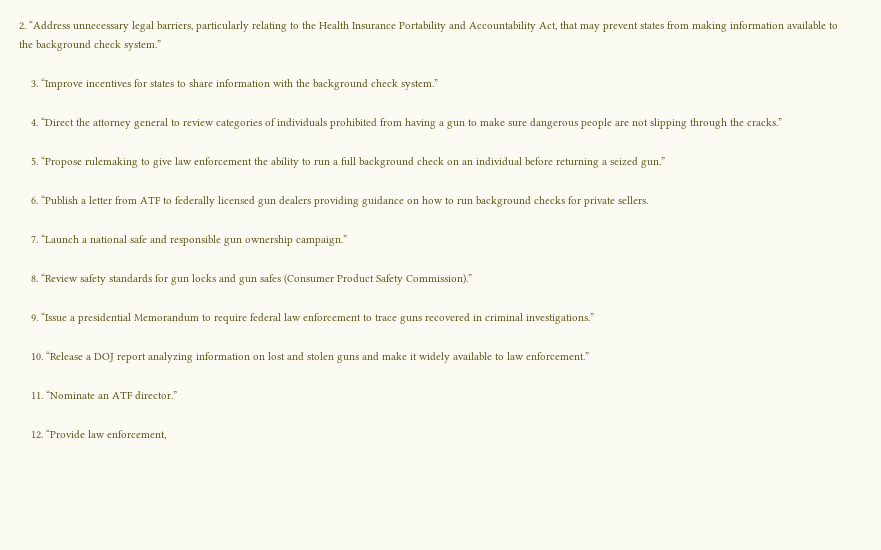2. “Address unnecessary legal barriers, particularly relating to the Health Insurance Portability and Accountability Act, that may prevent states from making information available to the background check system.”

    3. “Improve incentives for states to share information with the background check system.”

    4. “Direct the attorney general to review categories of individuals prohibited from having a gun to make sure dangerous people are not slipping through the cracks.”

    5. “Propose rulemaking to give law enforcement the ability to run a full background check on an individual before returning a seized gun.”

    6. “Publish a letter from ATF to federally licensed gun dealers providing guidance on how to run background checks for private sellers.

    7. “Launch a national safe and responsible gun ownership campaign.”

    8. “Review safety standards for gun locks and gun safes (Consumer Product Safety Commission).”

    9. “Issue a presidential Memorandum to require federal law enforcement to trace guns recovered in criminal investigations.”

    10. “Release a DOJ report analyzing information on lost and stolen guns and make it widely available to law enforcement.”

    11. “Nominate an ATF director.”

    12. “Provide law enforcement,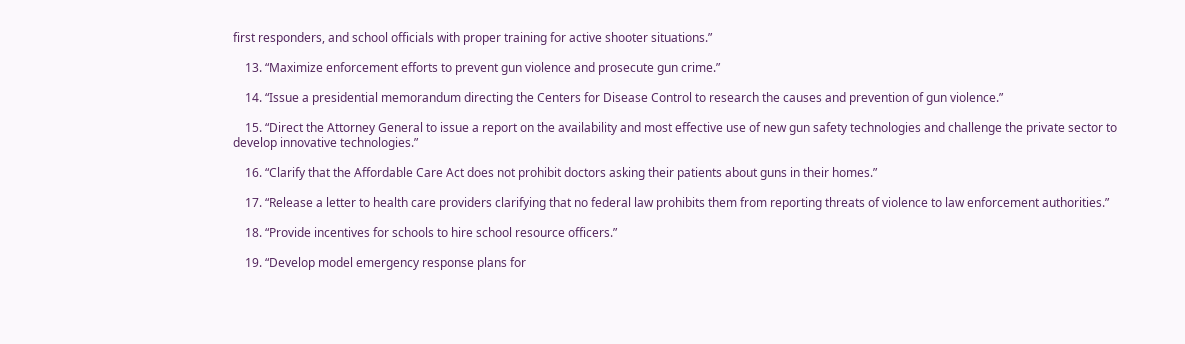first responders, and school officials with proper training for active shooter situations.”

    13. “Maximize enforcement efforts to prevent gun violence and prosecute gun crime.”

    14. “Issue a presidential memorandum directing the Centers for Disease Control to research the causes and prevention of gun violence.”

    15. “Direct the Attorney General to issue a report on the availability and most effective use of new gun safety technologies and challenge the private sector to develop innovative technologies.”

    16. “Clarify that the Affordable Care Act does not prohibit doctors asking their patients about guns in their homes.”

    17. “Release a letter to health care providers clarifying that no federal law prohibits them from reporting threats of violence to law enforcement authorities.”

    18. “Provide incentives for schools to hire school resource officers.”

    19. “Develop model emergency response plans for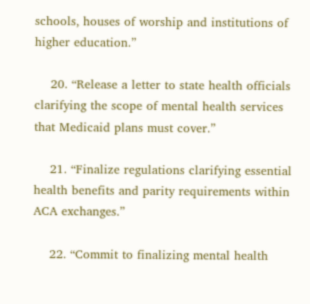schools, houses of worship and institutions of higher education.”

    20. “Release a letter to state health officials clarifying the scope of mental health services that Medicaid plans must cover.”

    21. “Finalize regulations clarifying essential health benefits and parity requirements within ACA exchanges.”

    22. “Commit to finalizing mental health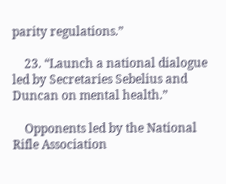parity regulations.”

    23. “Launch a national dialogue led by Secretaries Sebelius and Duncan on mental health.”

    Opponents led by the National Rifle Association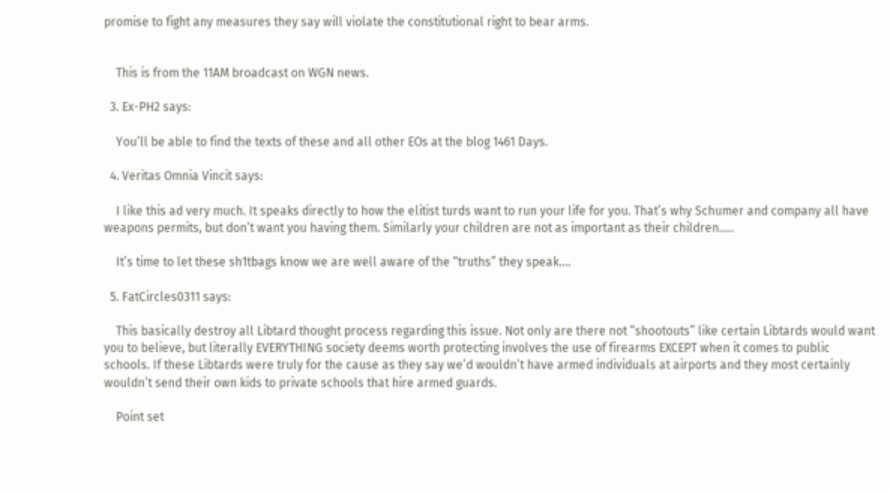promise to fight any measures they say will violate the constitutional right to bear arms.


    This is from the 11AM broadcast on WGN news.

  3. Ex-PH2 says:

    You’ll be able to find the texts of these and all other EOs at the blog 1461 Days.

  4. Veritas Omnia Vincit says:

    I like this ad very much. It speaks directly to how the elitist turds want to run your life for you. That’s why Schumer and company all have weapons permits, but don’t want you having them. Similarly your children are not as important as their children…..

    It’s time to let these sh1tbags know we are well aware of the “truths” they speak….

  5. FatCircles0311 says:

    This basically destroy all Libtard thought process regarding this issue. Not only are there not “shootouts” like certain Libtards would want you to believe, but literally EVERYTHING society deems worth protecting involves the use of firearms EXCEPT when it comes to public schools. If these Libtards were truly for the cause as they say we’d wouldn’t have armed individuals at airports and they most certainly wouldn’t send their own kids to private schools that hire armed guards.

    Point set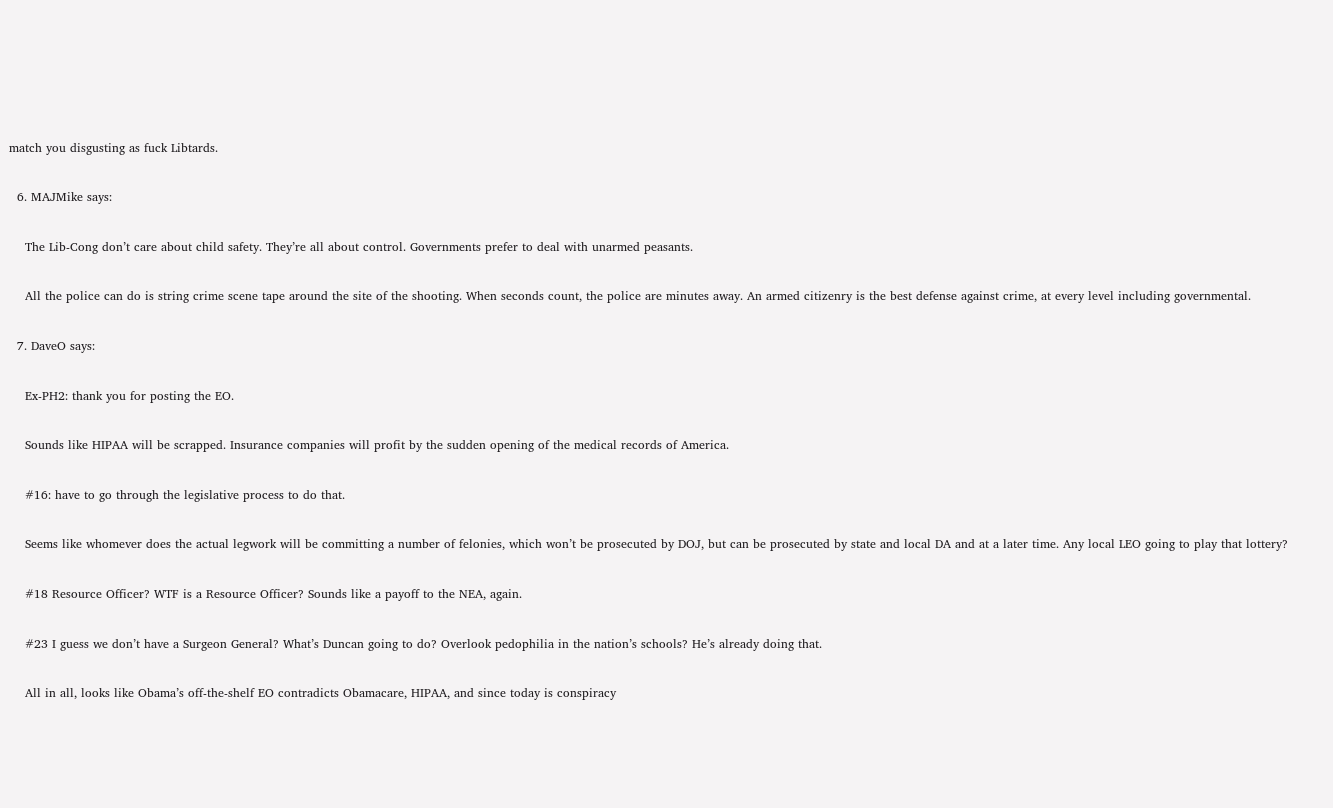match you disgusting as fuck Libtards.

  6. MAJMike says:

    The Lib-Cong don’t care about child safety. They’re all about control. Governments prefer to deal with unarmed peasants.

    All the police can do is string crime scene tape around the site of the shooting. When seconds count, the police are minutes away. An armed citizenry is the best defense against crime, at every level including governmental.

  7. DaveO says:

    Ex-PH2: thank you for posting the EO.

    Sounds like HIPAA will be scrapped. Insurance companies will profit by the sudden opening of the medical records of America.

    #16: have to go through the legislative process to do that.

    Seems like whomever does the actual legwork will be committing a number of felonies, which won’t be prosecuted by DOJ, but can be prosecuted by state and local DA and at a later time. Any local LEO going to play that lottery?

    #18 Resource Officer? WTF is a Resource Officer? Sounds like a payoff to the NEA, again.

    #23 I guess we don’t have a Surgeon General? What’s Duncan going to do? Overlook pedophilia in the nation’s schools? He’s already doing that.

    All in all, looks like Obama’s off-the-shelf EO contradicts Obamacare, HIPAA, and since today is conspiracy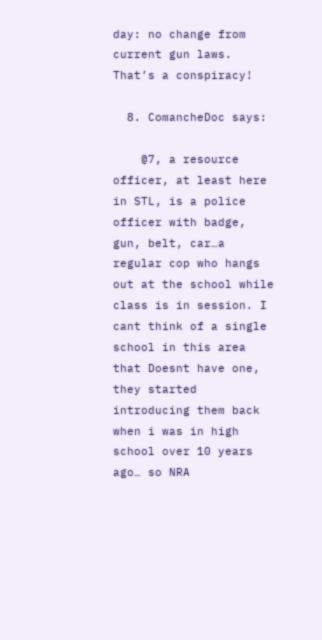day: no change from current gun laws. That’s a conspiracy!

  8. ComancheDoc says:

    @7, a resource officer, at least here in STL, is a police officer with badge, gun, belt, car…a regular cop who hangs out at the school while class is in session. I cant think of a single school in this area that Doesnt have one, they started introducing them back when i was in high school over 10 years ago… so NRA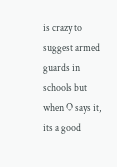is crazy to suggest armed guards in schools but when O says it, its a good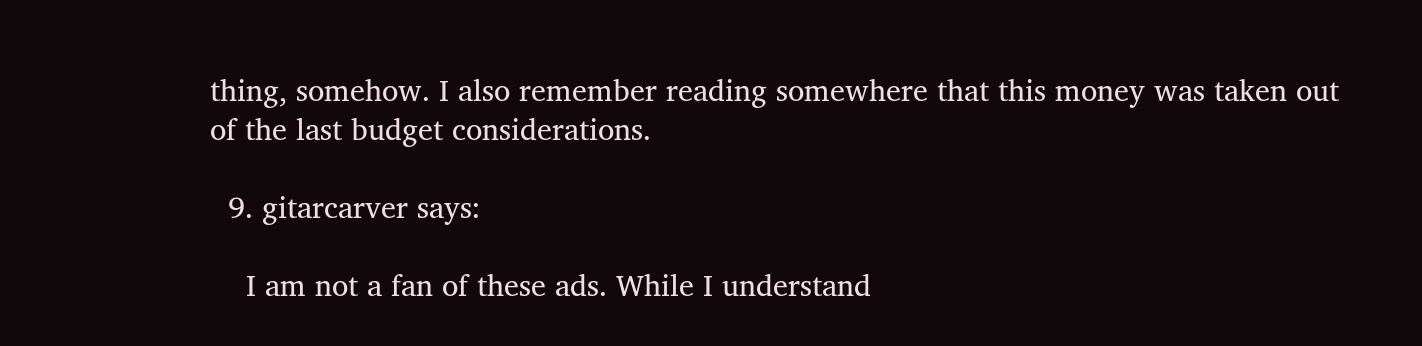thing, somehow. I also remember reading somewhere that this money was taken out of the last budget considerations.

  9. gitarcarver says:

    I am not a fan of these ads. While I understand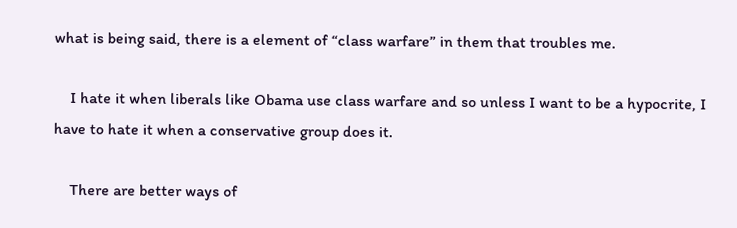what is being said, there is a element of “class warfare” in them that troubles me.

    I hate it when liberals like Obama use class warfare and so unless I want to be a hypocrite, I have to hate it when a conservative group does it.

    There are better ways of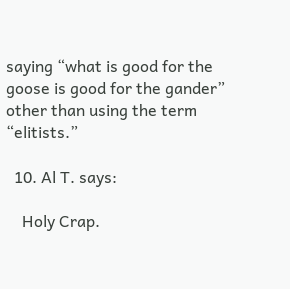saying “what is good for the goose is good for the gander” other than using the term “elitists.”

  10. Al T. says:

    Holy Crap.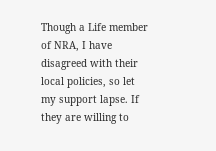Though a Life member of NRA, I have disagreed with their local policies, so let my support lapse. If they are willing to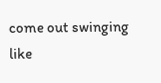come out swinging like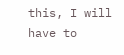this, I will have to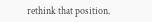rethink that position.